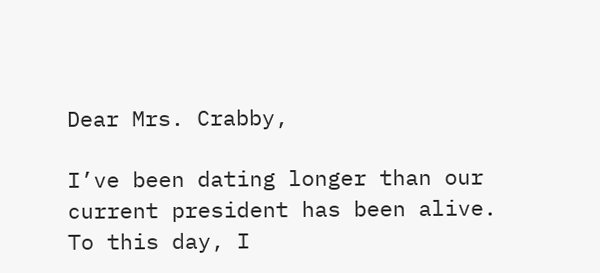Dear Mrs. Crabby,

I’ve been dating longer than our current president has been alive. To this day, I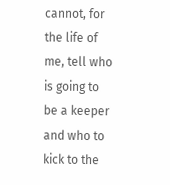cannot, for the life of me, tell who is going to be a keeper and who to kick to the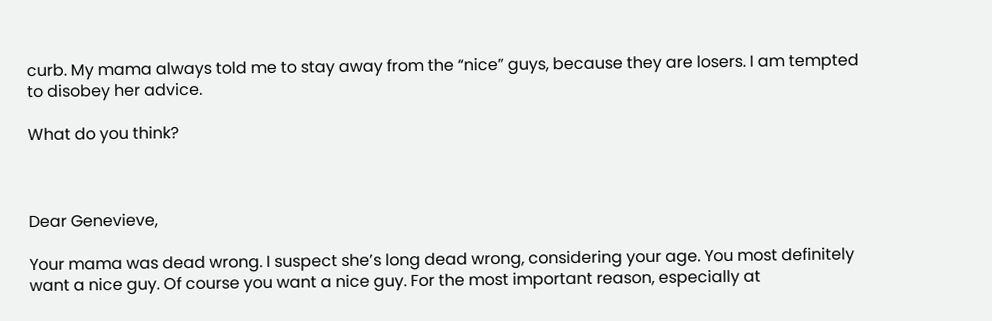curb. My mama always told me to stay away from the “nice” guys, because they are losers. I am tempted to disobey her advice.

What do you think?



Dear Genevieve,

Your mama was dead wrong. I suspect she’s long dead wrong, considering your age. You most definitely want a nice guy. Of course you want a nice guy. For the most important reason, especially at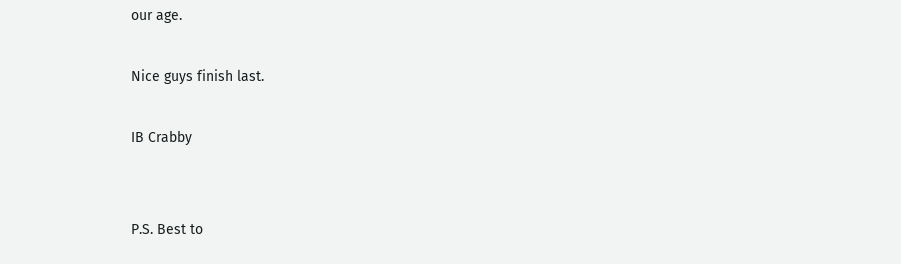our age.

Nice guys finish last.

IB Crabby


P.S. Best to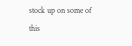stock up on some of this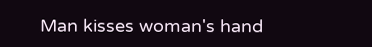Man kisses woman's hand